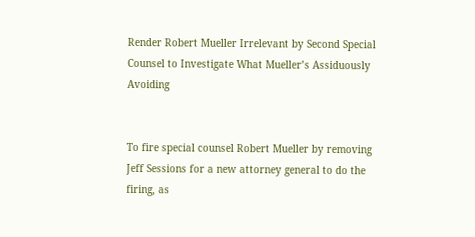Render Robert Mueller Irrelevant by Second Special Counsel to Investigate What Mueller’s Assiduously Avoiding


To fire special counsel Robert Mueller by removing Jeff Sessions for a new attorney general to do the firing, as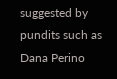suggested by pundits such as Dana Perino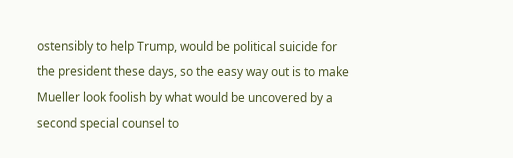ostensibly to help Trump, would be political suicide for the president these days, so the easy way out is to make Mueller look foolish by what would be uncovered by a second special counsel to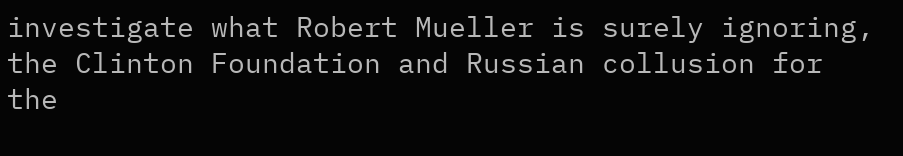investigate what Robert Mueller is surely ignoring, the Clinton Foundation and Russian collusion for the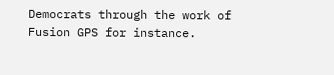Democrats through the work of Fusion GPS for instance.